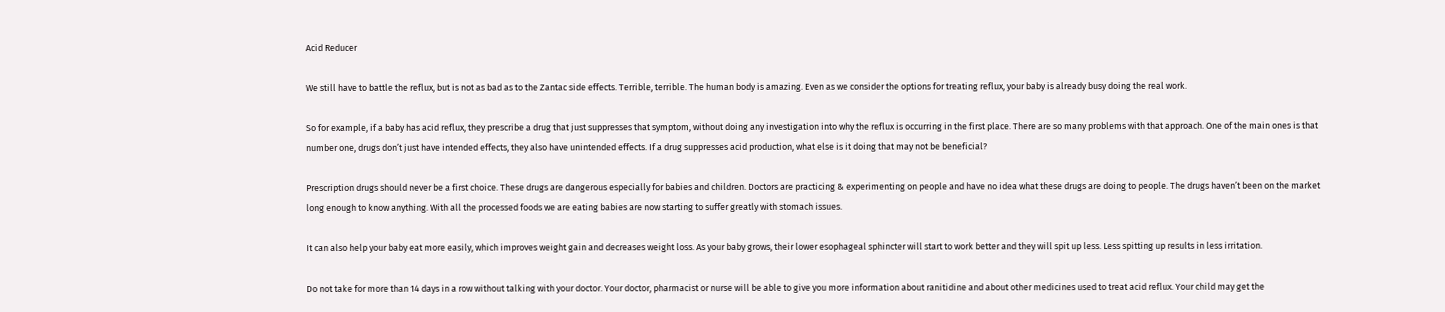Acid Reducer

We still have to battle the reflux, but is not as bad as to the Zantac side effects. Terrible, terrible. The human body is amazing. Even as we consider the options for treating reflux, your baby is already busy doing the real work.

So for example, if a baby has acid reflux, they prescribe a drug that just suppresses that symptom, without doing any investigation into why the reflux is occurring in the first place. There are so many problems with that approach. One of the main ones is that number one, drugs don’t just have intended effects, they also have unintended effects. If a drug suppresses acid production, what else is it doing that may not be beneficial?

Prescription drugs should never be a first choice. These drugs are dangerous especially for babies and children. Doctors are practicing & experimenting on people and have no idea what these drugs are doing to people. The drugs haven’t been on the market long enough to know anything. With all the processed foods we are eating babies are now starting to suffer greatly with stomach issues.

It can also help your baby eat more easily, which improves weight gain and decreases weight loss. As your baby grows, their lower esophageal sphincter will start to work better and they will spit up less. Less spitting up results in less irritation.

Do not take for more than 14 days in a row without talking with your doctor. Your doctor, pharmacist or nurse will be able to give you more information about ranitidine and about other medicines used to treat acid reflux. Your child may get the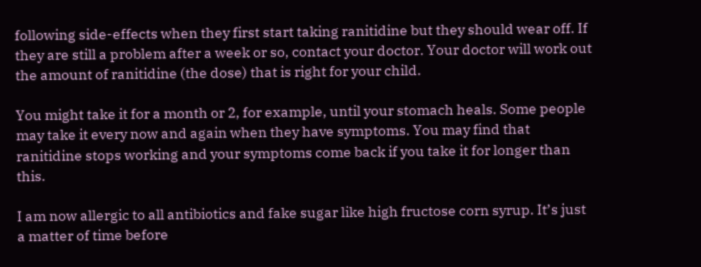following side-effects when they first start taking ranitidine but they should wear off. If they are still a problem after a week or so, contact your doctor. Your doctor will work out the amount of ranitidine (the dose) that is right for your child.

You might take it for a month or 2, for example, until your stomach heals. Some people may take it every now and again when they have symptoms. You may find that ranitidine stops working and your symptoms come back if you take it for longer than this.

I am now allergic to all antibiotics and fake sugar like high fructose corn syrup. It’s just a matter of time before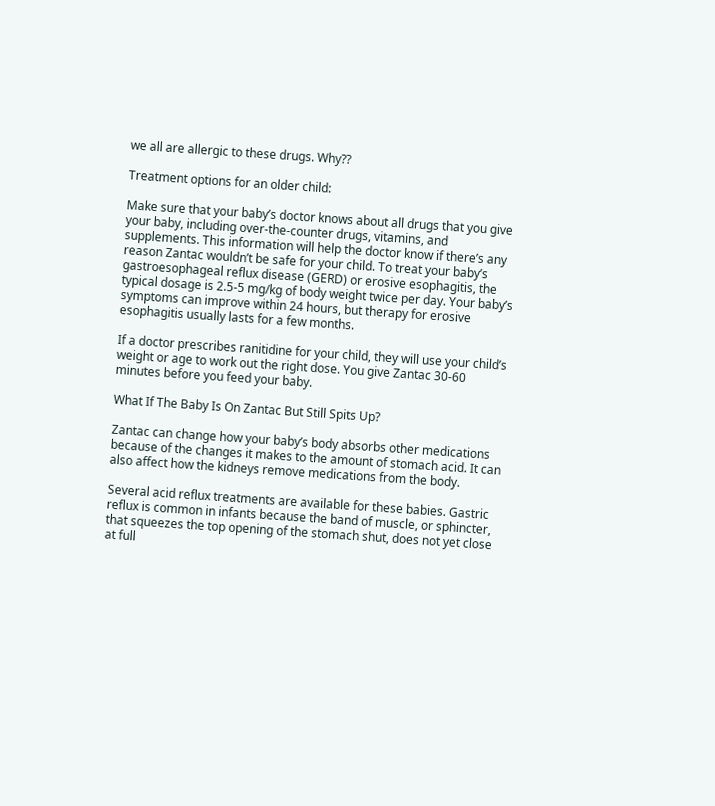we all are allergic to these drugs. Why??

Treatment options for an older child:

Make sure that your baby’s doctor knows about all drugs that you give your baby, including over-the-counter drugs, vitamins, and supplements. This information will help the doctor know if there’s any reason Zantac wouldn’t be safe for your child. To treat your baby’s gastroesophageal reflux disease (GERD) or erosive esophagitis, the typical dosage is 2.5-5 mg/kg of body weight twice per day. Your baby’s symptoms can improve within 24 hours, but therapy for erosive esophagitis usually lasts for a few months.

If a doctor prescribes ranitidine for your child, they will use your child’s weight or age to work out the right dose. You give Zantac 30-60 minutes before you feed your baby.

What If The Baby Is On Zantac But Still Spits Up?

Zantac can change how your baby’s body absorbs other medications because of the changes it makes to the amount of stomach acid. It can also affect how the kidneys remove medications from the body.

Several acid reflux treatments are available for these babies. Gastric reflux is common in infants because the band of muscle, or sphincter, that squeezes the top opening of the stomach shut, does not yet close at full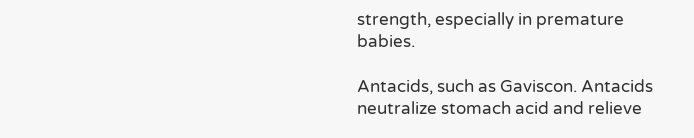strength, especially in premature babies.

Antacids, such as Gaviscon. Antacids neutralize stomach acid and relieve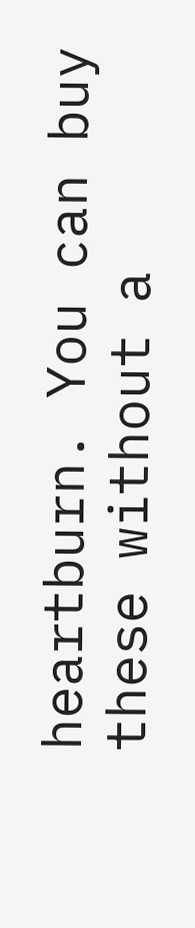heartburn. You can buy these without a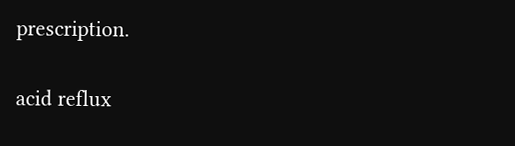prescription.

acid reflux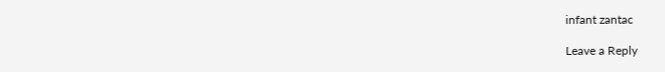infant zantac

Leave a Reply